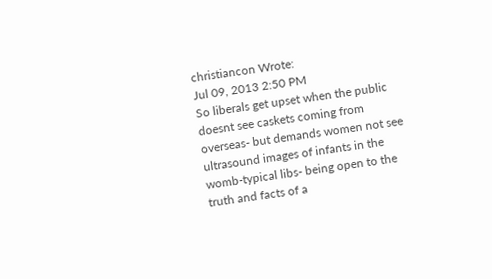christiancon Wrote:
Jul 09, 2013 2:50 PM
So liberals get upset when the public doesnt see caskets coming from overseas- but demands women not see ultrasound images of infants in the womb-typical libs- being open to the truth and facts of a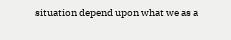situation depend upon what we as a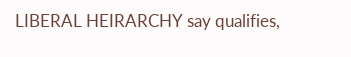LIBERAL HEIRARCHY say qualifies,